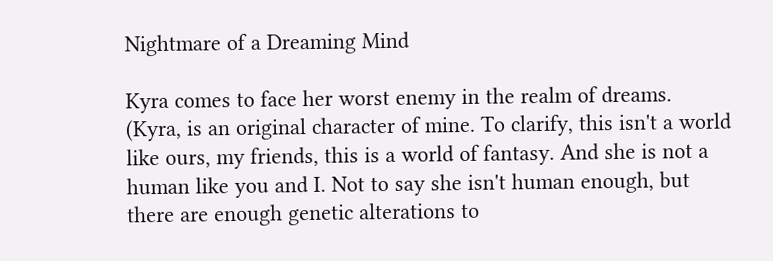Nightmare of a Dreaming Mind

Kyra comes to face her worst enemy in the realm of dreams.
(Kyra, is an original character of mine. To clarify, this isn't a world like ours, my friends, this is a world of fantasy. And she is not a human like you and I. Not to say she isn't human enough, but there are enough genetic alterations to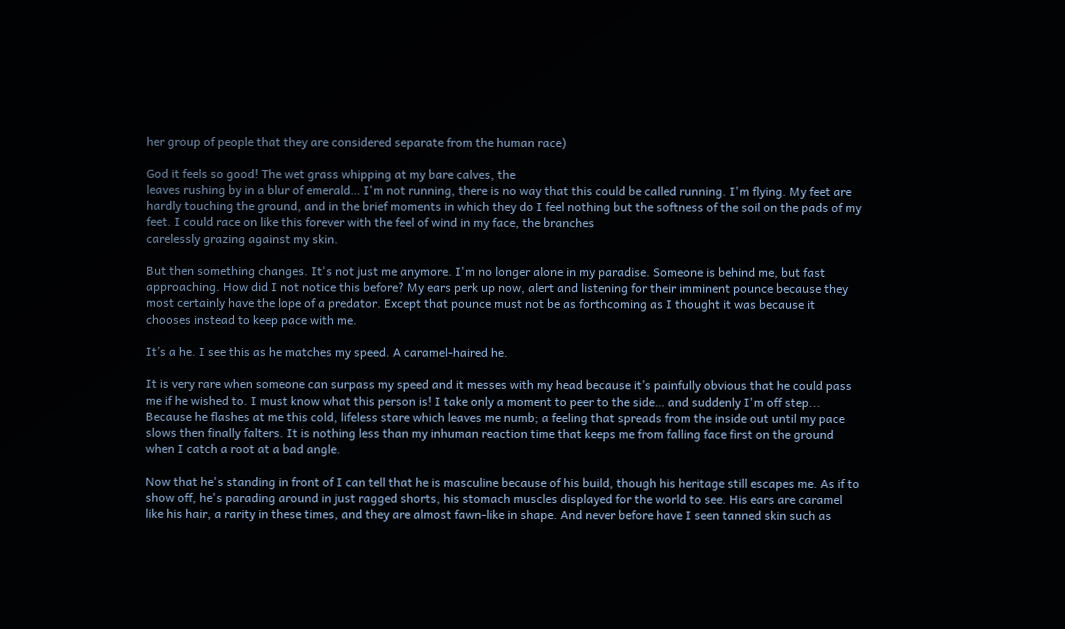her group of people that they are considered separate from the human race)

God it feels so good! The wet grass whipping at my bare calves, the
leaves rushing by in a blur of emerald… I'm not running, there is no way that this could be called running. I'm flying. My feet are hardly touching the ground, and in the brief moments in which they do I feel nothing but the softness of the soil on the pads of my feet. I could race on like this forever with the feel of wind in my face, the branches
carelessly grazing against my skin.

But then something changes. It's not just me anymore. I'm no longer alone in my paradise. Someone is behind me, but fast approaching. How did I not notice this before? My ears perk up now, alert and listening for their imminent pounce because they most certainly have the lope of a predator. Except that pounce must not be as forthcoming as I thought it was because it chooses instead to keep pace with me.

It’s a he. I see this as he matches my speed. A caramel-haired he.

It is very rare when someone can surpass my speed and it messes with my head because it’s painfully obvious that he could pass me if he wished to. I must know what this person is! I take only a moment to peer to the side… and suddenly I'm off step...
Because he flashes at me this cold, lifeless stare which leaves me numb; a feeling that spreads from the inside out until my pace slows then finally falters. It is nothing less than my inhuman reaction time that keeps me from falling face first on the ground when I catch a root at a bad angle.

Now that he's standing in front of I can tell that he is masculine because of his build, though his heritage still escapes me. As if to show off, he's parading around in just ragged shorts, his stomach muscles displayed for the world to see. His ears are caramel like his hair, a rarity in these times, and they are almost fawn-like in shape. And never before have I seen tanned skin such as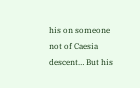his on someone not of Caesia descent… But his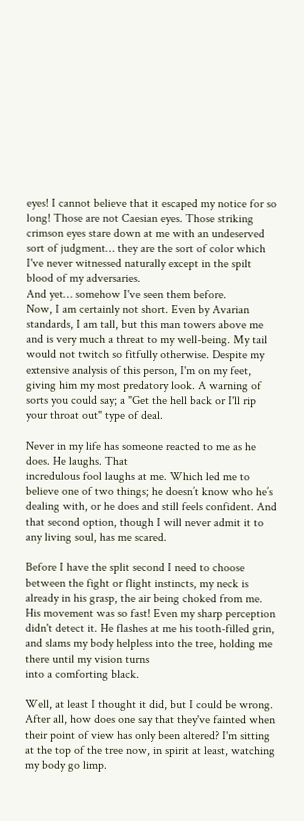eyes! I cannot believe that it escaped my notice for so long! Those are not Caesian eyes. Those striking crimson eyes stare down at me with an undeserved sort of judgment… they are the sort of color which I've never witnessed naturally except in the spilt blood of my adversaries.
And yet… somehow I've seen them before.
Now, I am certainly not short. Even by Avarian standards, I am tall, but this man towers above me and is very much a threat to my well-being. My tail would not twitch so fitfully otherwise. Despite my extensive analysis of this person, I'm on my feet, giving him my most predatory look. A warning of sorts you could say; a "Get the hell back or I'll rip your throat out" type of deal.

Never in my life has someone reacted to me as he does. He laughs. That
incredulous fool laughs at me. Which led me to believe one of two things; he doesn’t know who he’s dealing with, or he does and still feels confident. And that second option, though I will never admit it to any living soul, has me scared.

Before I have the split second I need to choose between the fight or flight instincts, my neck is already in his grasp, the air being choked from me. His movement was so fast! Even my sharp perception didn't detect it. He flashes at me his tooth-filled grin, and slams my body helpless into the tree, holding me there until my vision turns
into a comforting black.

Well, at least I thought it did, but I could be wrong. After all, how does one say that they've fainted when their point of view has only been altered? I'm sitting at the top of the tree now, in spirit at least, watching my body go limp.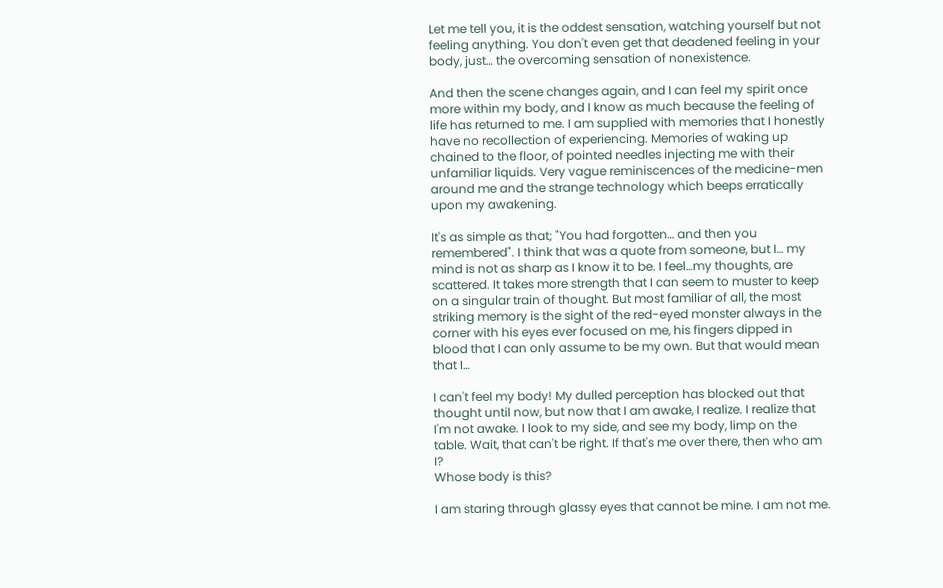Let me tell you, it is the oddest sensation, watching yourself but not feeling anything. You don't even get that deadened feeling in your body, just… the overcoming sensation of nonexistence.

And then the scene changes again, and I can feel my spirit once more within my body, and I know as much because the feeling of life has returned to me. I am supplied with memories that I honestly have no recollection of experiencing. Memories of waking up chained to the floor, of pointed needles injecting me with their unfamiliar liquids. Very vague reminiscences of the medicine-men around me and the strange technology which beeps erratically upon my awakening.

It's as simple as that; "You had forgotten… and then you remembered". I think that was a quote from someone, but I… my mind is not as sharp as I know it to be. I feel…my thoughts, are scattered. It takes more strength that I can seem to muster to keep on a singular train of thought. But most familiar of all, the most striking memory is the sight of the red-eyed monster always in the corner with his eyes ever focused on me, his fingers dipped in blood that I can only assume to be my own. But that would mean that I…

I can't feel my body! My dulled perception has blocked out that thought until now, but now that I am awake, I realize. I realize that I'm not awake. I look to my side, and see my body, limp on the table. Wait, that can't be right. If that's me over there, then who am I?
Whose body is this?

I am staring through glassy eyes that cannot be mine. I am not me.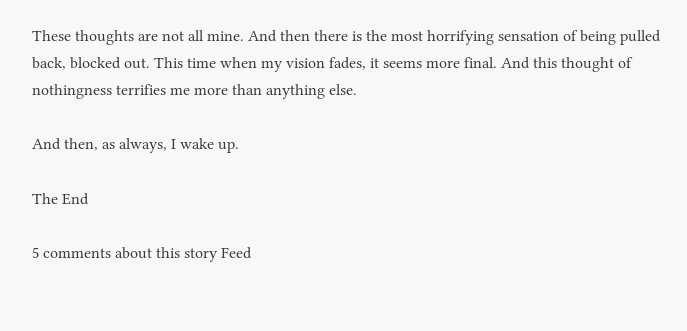These thoughts are not all mine. And then there is the most horrifying sensation of being pulled back, blocked out. This time when my vision fades, it seems more final. And this thought of nothingness terrifies me more than anything else.

And then, as always, I wake up.

The End

5 comments about this story Feed